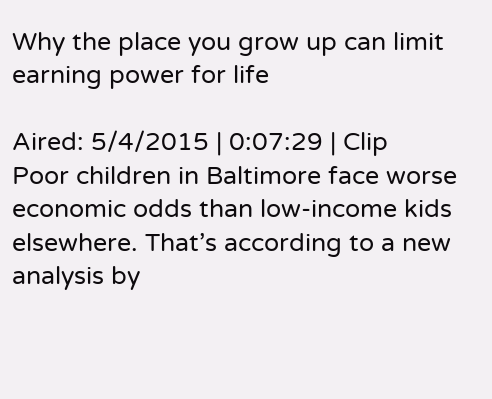Why the place you grow up can limit earning power for life

Aired: 5/4/2015 | 0:07:29 | Clip
Poor children in Baltimore face worse economic odds than low-income kids elsewhere. That’s according to a new analysis by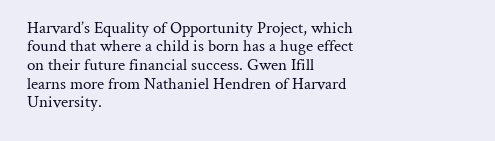Harvard’s Equality of Opportunity Project, which found that where a child is born has a huge effect on their future financial success. Gwen Ifill learns more from Nathaniel Hendren of Harvard University.